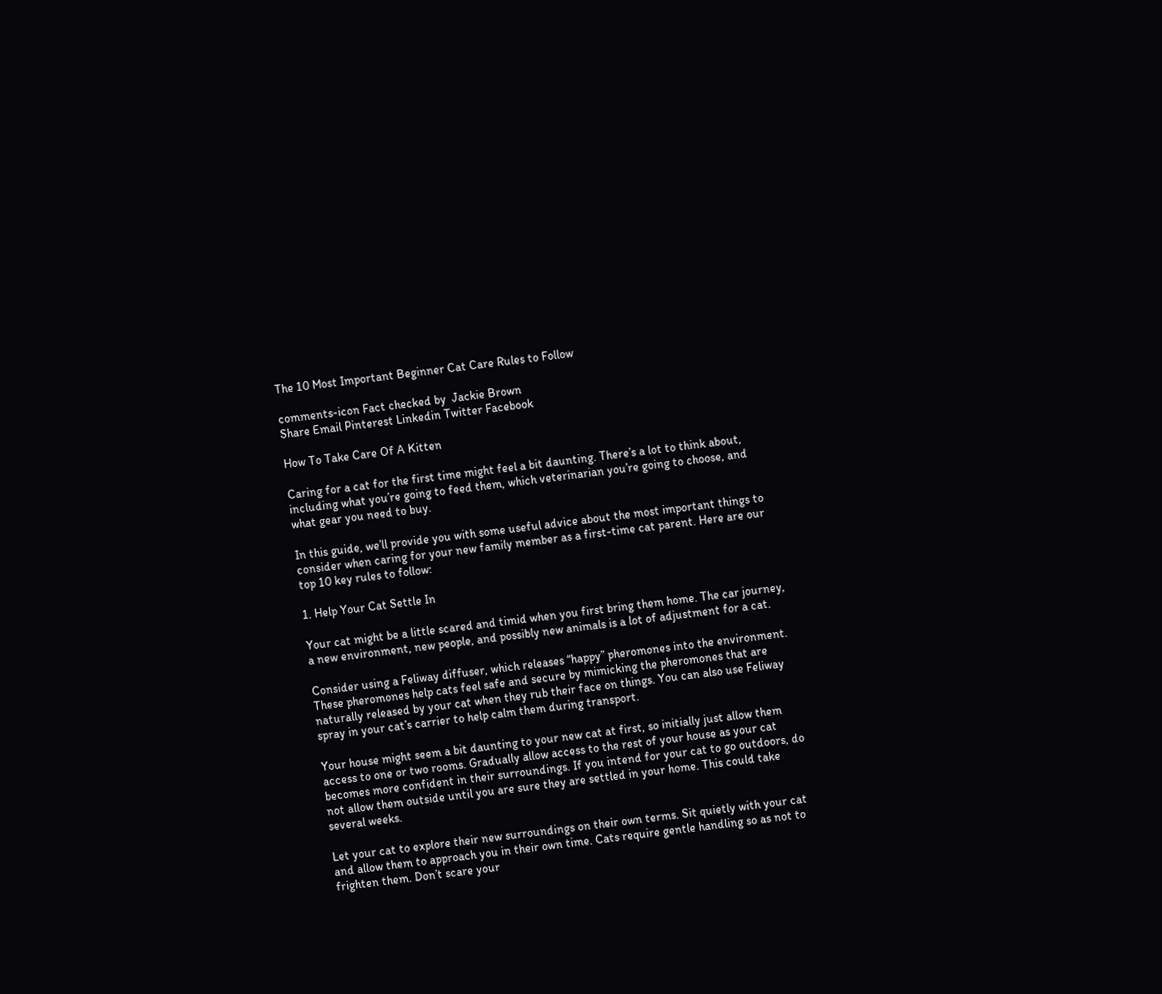The 10 Most Important Beginner Cat Care Rules to Follow

comments-icon Fact checked by  Jackie Brown
Share Email Pinterest Linkedin Twitter Facebook

How To Take Care Of A Kitten

Caring for a cat for the first time might feel a bit daunting. There’s a lot to think about, including what you’re going to feed them, which veterinarian you’re going to choose, and what gear you need to buy.

In this guide, we’ll provide you with some useful advice about the most important things to consider when caring for your new family member as a first-time cat parent. Here are our top 10 key rules to follow:

1. Help Your Cat Settle In

Your cat might be a little scared and timid when you first bring them home. The car journey, a new environment, new people, and possibly new animals is a lot of adjustment for a cat.

Consider using a Feliway diffuser, which releases “happy” pheromones into the environment. These pheromones help cats feel safe and secure by mimicking the pheromones that are naturally released by your cat when they rub their face on things. You can also use Feliway spray in your cat’s carrier to help calm them during transport.

Your house might seem a bit daunting to your new cat at first, so initially just allow them access to one or two rooms. Gradually allow access to the rest of your house as your cat becomes more confident in their surroundings. If you intend for your cat to go outdoors, do not allow them outside until you are sure they are settled in your home. This could take several weeks.

Let your cat to explore their new surroundings on their own terms. Sit quietly with your cat and allow them to approach you in their own time. Cats require gentle handling so as not to frighten them. Don’t scare your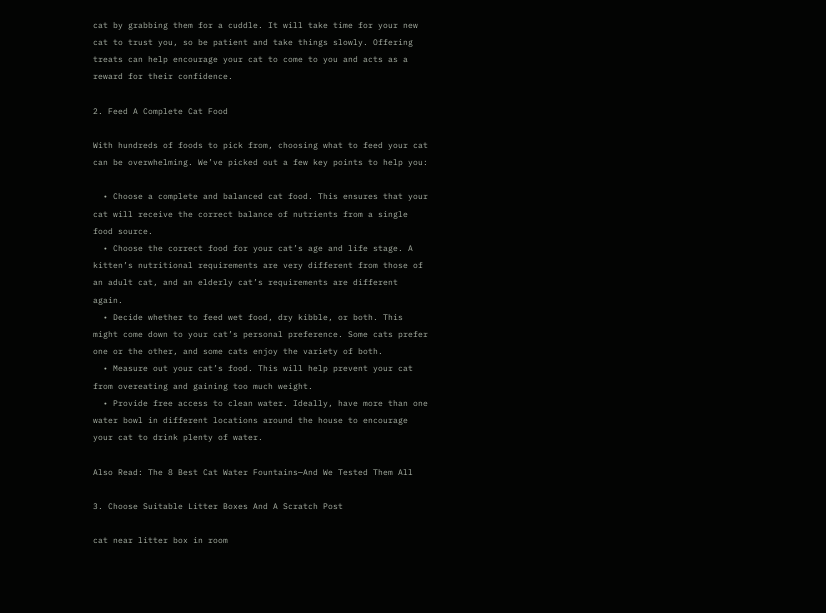cat by grabbing them for a cuddle. It will take time for your new cat to trust you, so be patient and take things slowly. Offering treats can help encourage your cat to come to you and acts as a reward for their confidence.

2. Feed A Complete Cat Food

With hundreds of foods to pick from, choosing what to feed your cat can be overwhelming. We’ve picked out a few key points to help you:

  • Choose a complete and balanced cat food. This ensures that your cat will receive the correct balance of nutrients from a single food source.
  • Choose the correct food for your cat’s age and life stage. A kitten’s nutritional requirements are very different from those of an adult cat, and an elderly cat’s requirements are different again.
  • Decide whether to feed wet food, dry kibble, or both. This might come down to your cat’s personal preference. Some cats prefer one or the other, and some cats enjoy the variety of both.
  • Measure out your cat’s food. This will help prevent your cat from overeating and gaining too much weight.
  • Provide free access to clean water. Ideally, have more than one water bowl in different locations around the house to encourage your cat to drink plenty of water.

Also Read: The 8 Best Cat Water Fountains—And We Tested Them All

3. Choose Suitable Litter Boxes And A Scratch Post

cat near litter box in room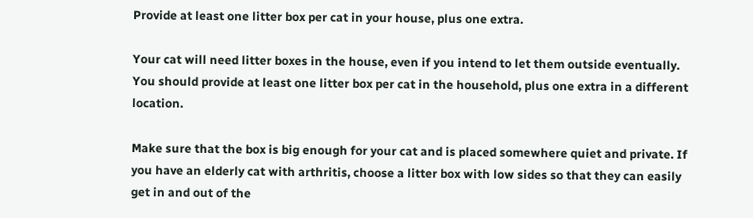Provide at least one litter box per cat in your house, plus one extra.

Your cat will need litter boxes in the house, even if you intend to let them outside eventually. You should provide at least one litter box per cat in the household, plus one extra in a different location.

Make sure that the box is big enough for your cat and is placed somewhere quiet and private. If you have an elderly cat with arthritis, choose a litter box with low sides so that they can easily get in and out of the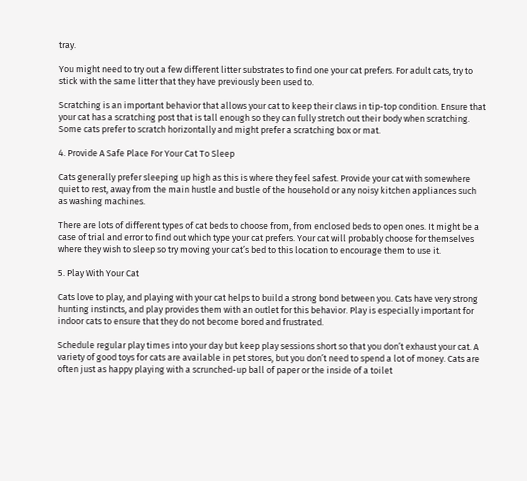tray.

You might need to try out a few different litter substrates to find one your cat prefers. For adult cats, try to stick with the same litter that they have previously been used to.

Scratching is an important behavior that allows your cat to keep their claws in tip-top condition. Ensure that your cat has a scratching post that is tall enough so they can fully stretch out their body when scratching. Some cats prefer to scratch horizontally and might prefer a scratching box or mat.

4. Provide A Safe Place For Your Cat To Sleep

Cats generally prefer sleeping up high as this is where they feel safest. Provide your cat with somewhere quiet to rest, away from the main hustle and bustle of the household or any noisy kitchen appliances such as washing machines.

There are lots of different types of cat beds to choose from, from enclosed beds to open ones. It might be a case of trial and error to find out which type your cat prefers. Your cat will probably choose for themselves where they wish to sleep so try moving your cat’s bed to this location to encourage them to use it.

5. Play With Your Cat

Cats love to play, and playing with your cat helps to build a strong bond between you. Cats have very strong hunting instincts, and play provides them with an outlet for this behavior. Play is especially important for indoor cats to ensure that they do not become bored and frustrated.

Schedule regular play times into your day but keep play sessions short so that you don’t exhaust your cat. A variety of good toys for cats are available in pet stores, but you don’t need to spend a lot of money. Cats are often just as happy playing with a scrunched-up ball of paper or the inside of a toilet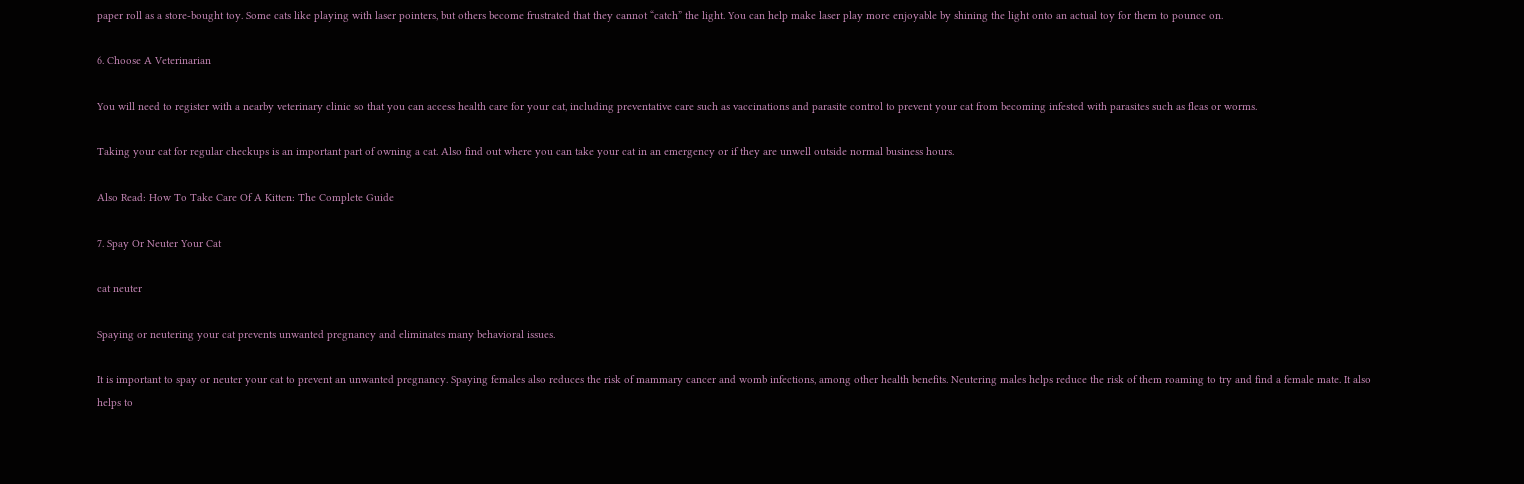paper roll as a store-bought toy. Some cats like playing with laser pointers, but others become frustrated that they cannot “catch” the light. You can help make laser play more enjoyable by shining the light onto an actual toy for them to pounce on.

6. Choose A Veterinarian

You will need to register with a nearby veterinary clinic so that you can access health care for your cat, including preventative care such as vaccinations and parasite control to prevent your cat from becoming infested with parasites such as fleas or worms.

Taking your cat for regular checkups is an important part of owning a cat. Also find out where you can take your cat in an emergency or if they are unwell outside normal business hours.

Also Read: How To Take Care Of A Kitten: The Complete Guide

7. Spay Or Neuter Your Cat

cat neuter

Spaying or neutering your cat prevents unwanted pregnancy and eliminates many behavioral issues.

It is important to spay or neuter your cat to prevent an unwanted pregnancy. Spaying females also reduces the risk of mammary cancer and womb infections, among other health benefits. Neutering males helps reduce the risk of them roaming to try and find a female mate. It also helps to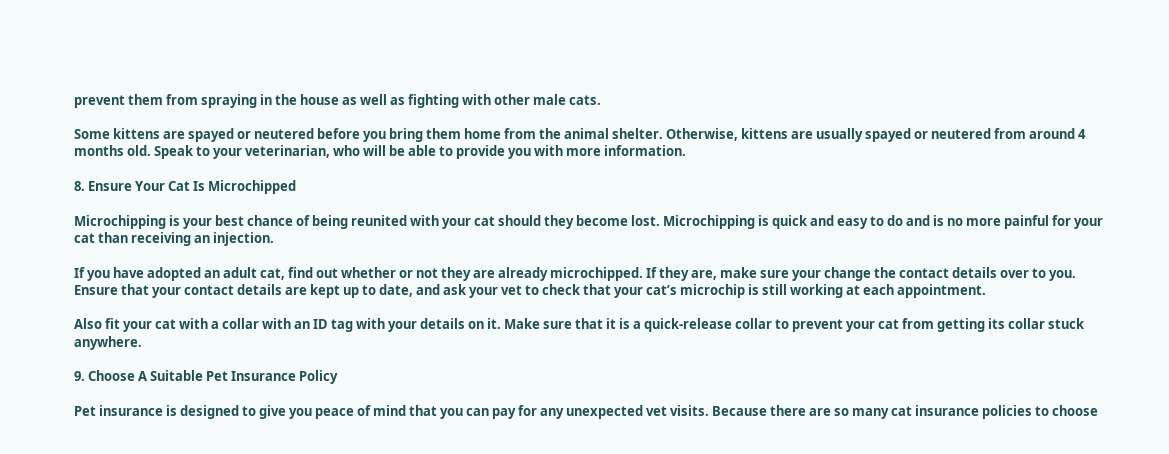prevent them from spraying in the house as well as fighting with other male cats.

Some kittens are spayed or neutered before you bring them home from the animal shelter. Otherwise, kittens are usually spayed or neutered from around 4 months old. Speak to your veterinarian, who will be able to provide you with more information.

8. Ensure Your Cat Is Microchipped

Microchipping is your best chance of being reunited with your cat should they become lost. Microchipping is quick and easy to do and is no more painful for your cat than receiving an injection.

If you have adopted an adult cat, find out whether or not they are already microchipped. If they are, make sure your change the contact details over to you. Ensure that your contact details are kept up to date, and ask your vet to check that your cat’s microchip is still working at each appointment.

Also fit your cat with a collar with an ID tag with your details on it. Make sure that it is a quick-release collar to prevent your cat from getting its collar stuck anywhere.

9. Choose A Suitable Pet Insurance Policy

Pet insurance is designed to give you peace of mind that you can pay for any unexpected vet visits. Because there are so many cat insurance policies to choose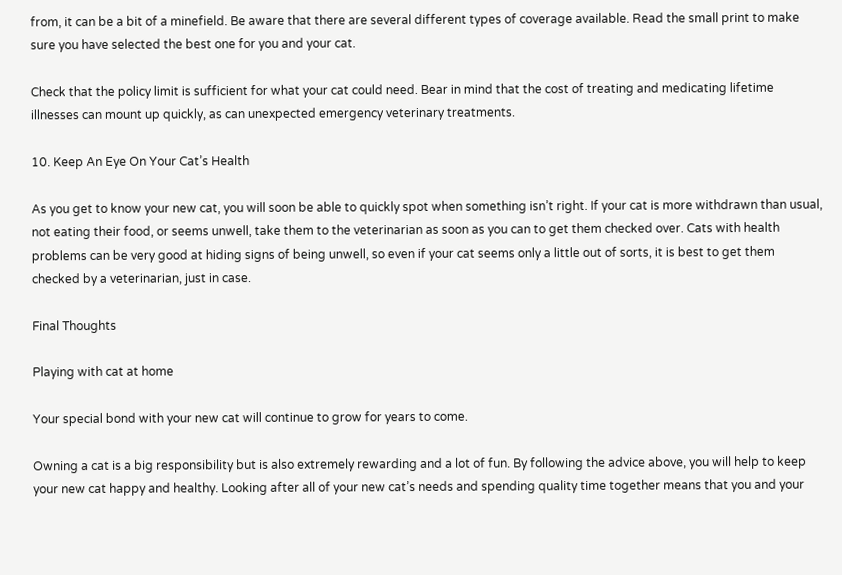from, it can be a bit of a minefield. Be aware that there are several different types of coverage available. Read the small print to make sure you have selected the best one for you and your cat.

Check that the policy limit is sufficient for what your cat could need. Bear in mind that the cost of treating and medicating lifetime illnesses can mount up quickly, as can unexpected emergency veterinary treatments.

10. Keep An Eye On Your Cat’s Health

As you get to know your new cat, you will soon be able to quickly spot when something isn’t right. If your cat is more withdrawn than usual, not eating their food, or seems unwell, take them to the veterinarian as soon as you can to get them checked over. Cats with health problems can be very good at hiding signs of being unwell, so even if your cat seems only a little out of sorts, it is best to get them checked by a veterinarian, just in case.

Final Thoughts

Playing with cat at home

Your special bond with your new cat will continue to grow for years to come.

Owning a cat is a big responsibility but is also extremely rewarding and a lot of fun. By following the advice above, you will help to keep your new cat happy and healthy. Looking after all of your new cat’s needs and spending quality time together means that you and your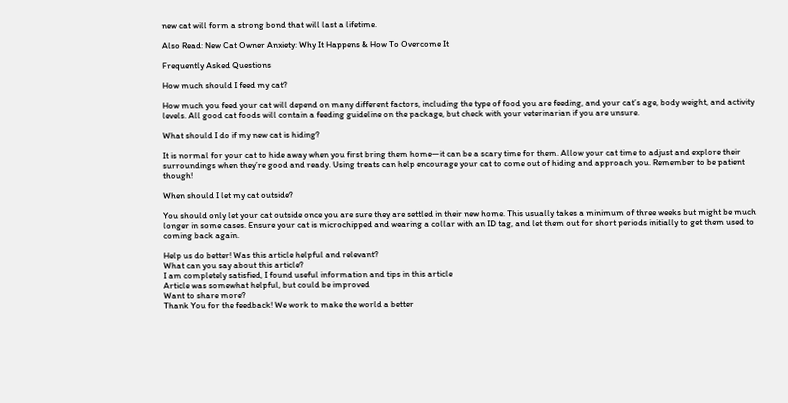new cat will form a strong bond that will last a lifetime.

Also Read: New Cat Owner Anxiety: Why It Happens & How To Overcome It

Frequently Asked Questions

How much should I feed my cat?

How much you feed your cat will depend on many different factors, including the type of food you are feeding, and your cat’s age, body weight, and activity levels. All good cat foods will contain a feeding guideline on the package, but check with your veterinarian if you are unsure.

What should I do if my new cat is hiding?

It is normal for your cat to hide away when you first bring them home—it can be a scary time for them. Allow your cat time to adjust and explore their surroundings when they’re good and ready. Using treats can help encourage your cat to come out of hiding and approach you. Remember to be patient though!

When should I let my cat outside?

You should only let your cat outside once you are sure they are settled in their new home. This usually takes a minimum of three weeks but might be much longer in some cases. Ensure your cat is microchipped and wearing a collar with an ID tag, and let them out for short periods initially to get them used to coming back again.

Help us do better! Was this article helpful and relevant?
What can you say about this article?
I am completely satisfied, I found useful information and tips in this article
Article was somewhat helpful, but could be improved
Want to share more?
Thank You for the feedback! We work to make the world a better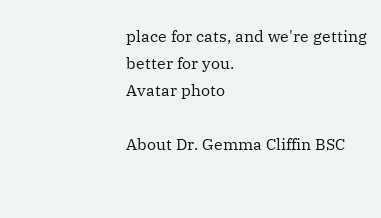place for cats, and we're getting better for you.
Avatar photo

About Dr. Gemma Cliffin BSC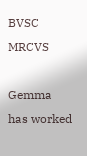BVSC MRCVS

Gemma has worked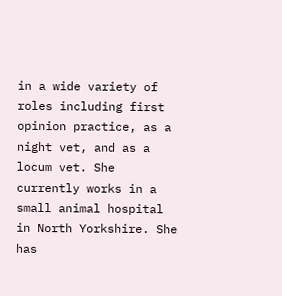in a wide variety of roles including first opinion practice, as a night vet, and as a locum vet. She currently works in a small animal hospital in North Yorkshire. She has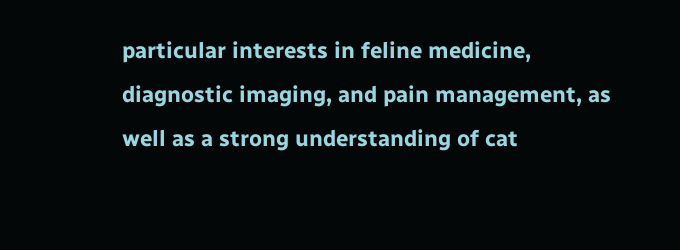particular interests in feline medicine, diagnostic imaging, and pain management, as well as a strong understanding of cat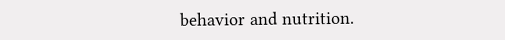behavior and nutrition.